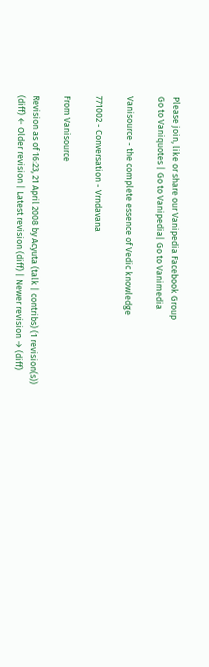Please join, like or share our Vanipedia Facebook Group
Go to Vaniquotes | Go to Vanipedia| Go to Vanimedia

Vanisource - the complete essence of Vedic knowledge

771002 - Conversation - Vrndavana

From Vanisource

Revision as of 16:23, 21 April 2008 by Acyuta (talk | contribs) (1 revision(s))
(diff) ← Older revision | Latest revision (diff) | Newer revision → (diff)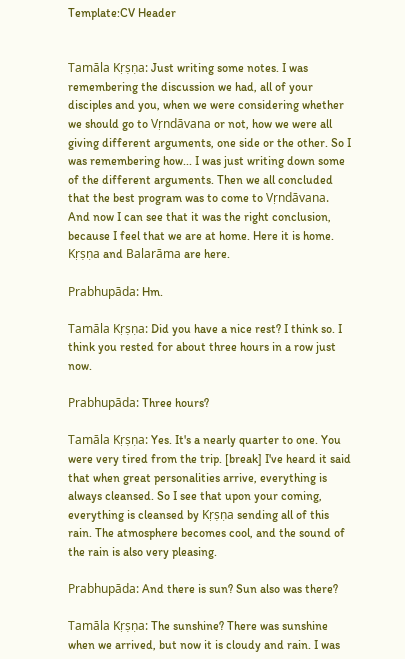Template:CV Header


Tamāla Kṛṣṇa: Just writing some notes. I was remembering the discussion we had, all of your disciples and you, when we were considering whether we should go to Vṛndāvana or not, how we were all giving different arguments, one side or the other. So I was remembering how... I was just writing down some of the different arguments. Then we all concluded that the best program was to come to Vṛndāvana. And now I can see that it was the right conclusion, because I feel that we are at home. Here it is home. Kṛṣṇa and Balarāma are here.

Prabhupāda: Hm.

Tamāla Kṛṣṇa: Did you have a nice rest? I think so. I think you rested for about three hours in a row just now.

Prabhupāda: Three hours?

Tamāla Kṛṣṇa: Yes. It's a nearly quarter to one. You were very tired from the trip. [break] I've heard it said that when great personalities arrive, everything is always cleansed. So I see that upon your coming, everything is cleansed by Kṛṣṇa sending all of this rain. The atmosphere becomes cool, and the sound of the rain is also very pleasing.

Prabhupāda: And there is sun? Sun also was there?

Tamāla Kṛṣṇa: The sunshine? There was sunshine when we arrived, but now it is cloudy and rain. I was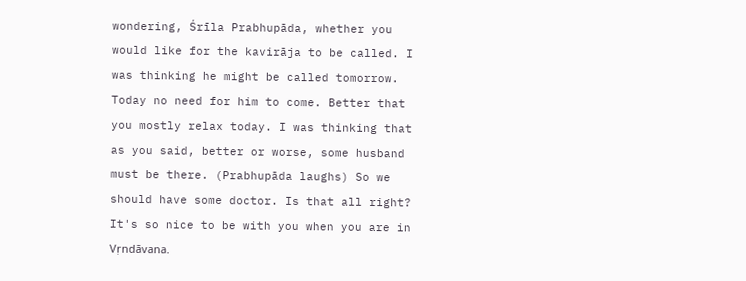wondering, Śrīla Prabhupāda, whether you would like for the kavirāja to be called. I was thinking he might be called tomorrow. Today no need for him to come. Better that you mostly relax today. I was thinking that as you said, better or worse, some husband must be there. (Prabhupāda laughs) So we should have some doctor. Is that all right? It's so nice to be with you when you are in Vṛndāvana.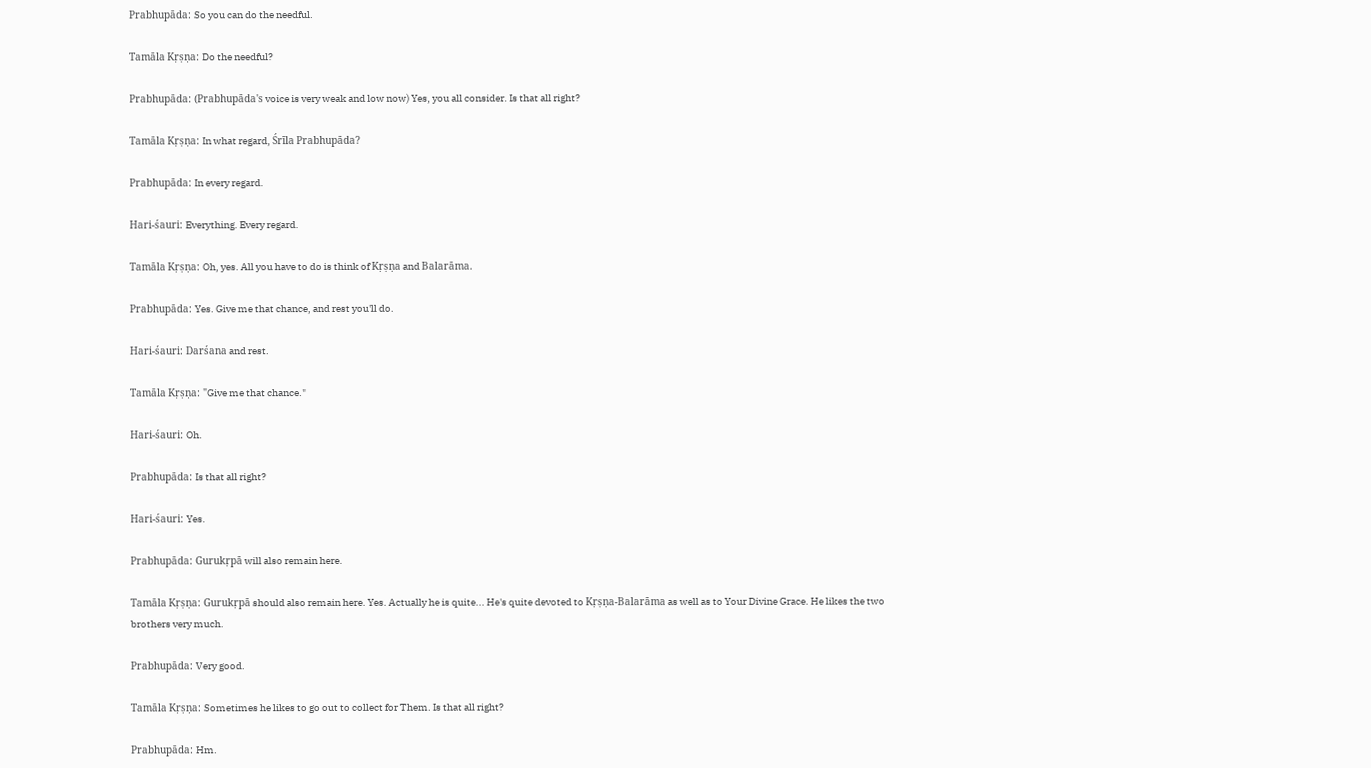Prabhupāda: So you can do the needful.

Tamāla Kṛṣṇa: Do the needful?

Prabhupāda: (Prabhupāda's voice is very weak and low now) Yes, you all consider. Is that all right?

Tamāla Kṛṣṇa: In what regard, Śrīla Prabhupāda?

Prabhupāda: In every regard.

Hari-śauri: Everything. Every regard.

Tamāla Kṛṣṇa: Oh, yes. All you have to do is think of Kṛṣṇa and Balarāma.

Prabhupāda: Yes. Give me that chance, and rest you'll do.

Hari-śauri: Darśana and rest.

Tamāla Kṛṣṇa: "Give me that chance."

Hari-śauri: Oh.

Prabhupāda: Is that all right?

Hari-śauri: Yes.

Prabhupāda: Gurukṛpā will also remain here.

Tamāla Kṛṣṇa: Gurukṛpā should also remain here. Yes. Actually he is quite... He's quite devoted to Kṛṣṇa-Balarāma as well as to Your Divine Grace. He likes the two brothers very much.

Prabhupāda: Very good.

Tamāla Kṛṣṇa: Sometimes he likes to go out to collect for Them. Is that all right?

Prabhupāda: Hm.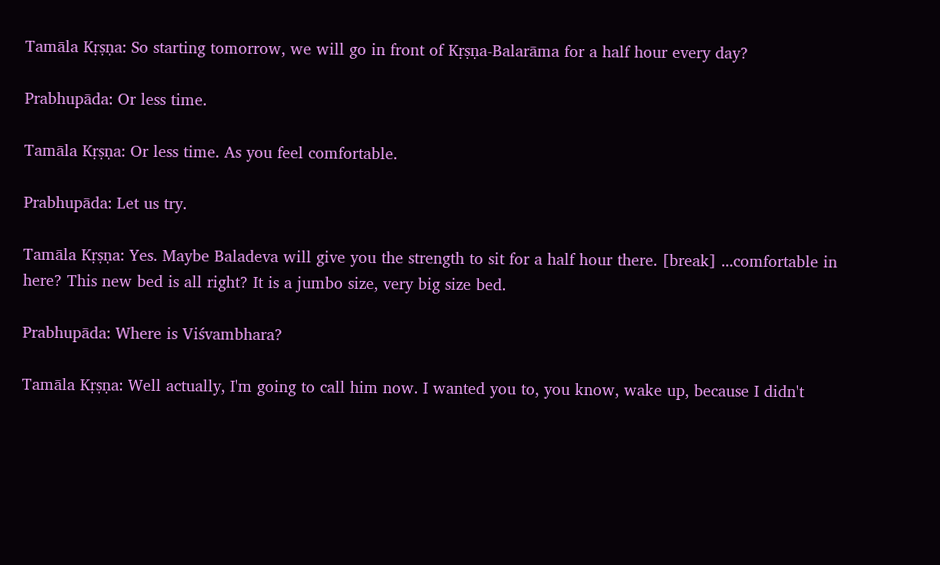Tamāla Kṛṣṇa: So starting tomorrow, we will go in front of Kṛṣṇa-Balarāma for a half hour every day?

Prabhupāda: Or less time.

Tamāla Kṛṣṇa: Or less time. As you feel comfortable.

Prabhupāda: Let us try.

Tamāla Kṛṣṇa: Yes. Maybe Baladeva will give you the strength to sit for a half hour there. [break] ...comfortable in here? This new bed is all right? It is a jumbo size, very big size bed.

Prabhupāda: Where is Viśvambhara?

Tamāla Kṛṣṇa: Well actually, I'm going to call him now. I wanted you to, you know, wake up, because I didn't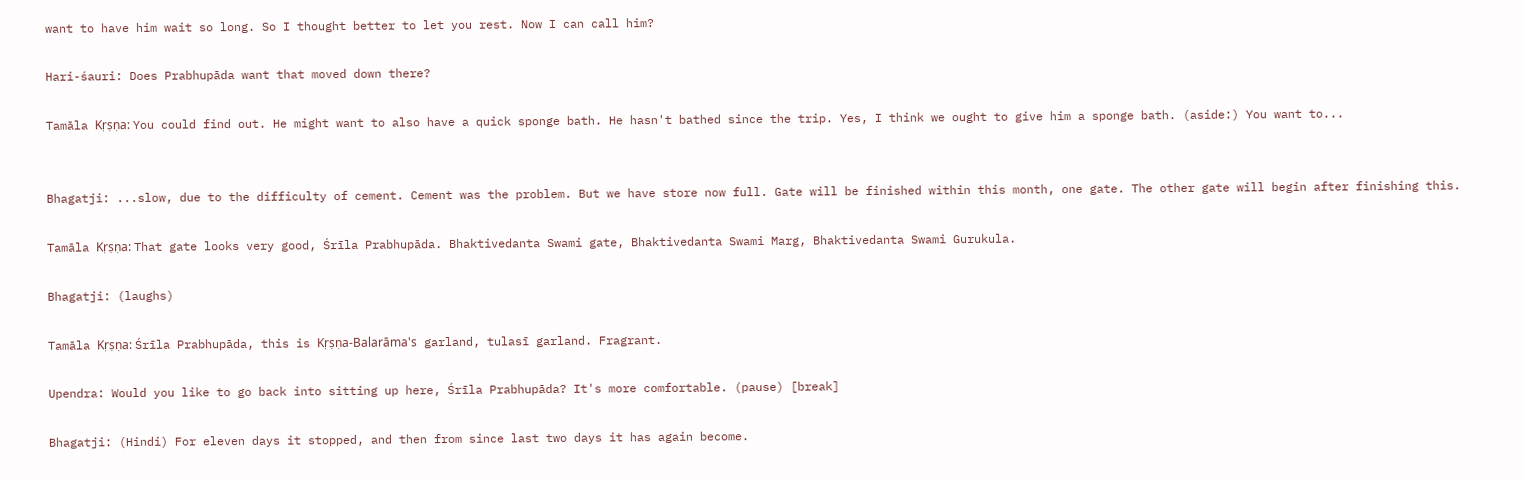want to have him wait so long. So I thought better to let you rest. Now I can call him?

Hari-śauri: Does Prabhupāda want that moved down there?

Tamāla Kṛṣṇa: You could find out. He might want to also have a quick sponge bath. He hasn't bathed since the trip. Yes, I think we ought to give him a sponge bath. (aside:) You want to...


Bhagatji: ...slow, due to the difficulty of cement. Cement was the problem. But we have store now full. Gate will be finished within this month, one gate. The other gate will begin after finishing this.

Tamāla Kṛṣṇa: That gate looks very good, Śrīla Prabhupāda. Bhaktivedanta Swami gate, Bhaktivedanta Swami Marg, Bhaktivedanta Swami Gurukula.

Bhagatji: (laughs)

Tamāla Kṛṣṇa: Śrīla Prabhupāda, this is Kṛṣṇa-Balarāma's garland, tulasī garland. Fragrant.

Upendra: Would you like to go back into sitting up here, Śrīla Prabhupāda? It's more comfortable. (pause) [break]

Bhagatji: (Hindi) For eleven days it stopped, and then from since last two days it has again become.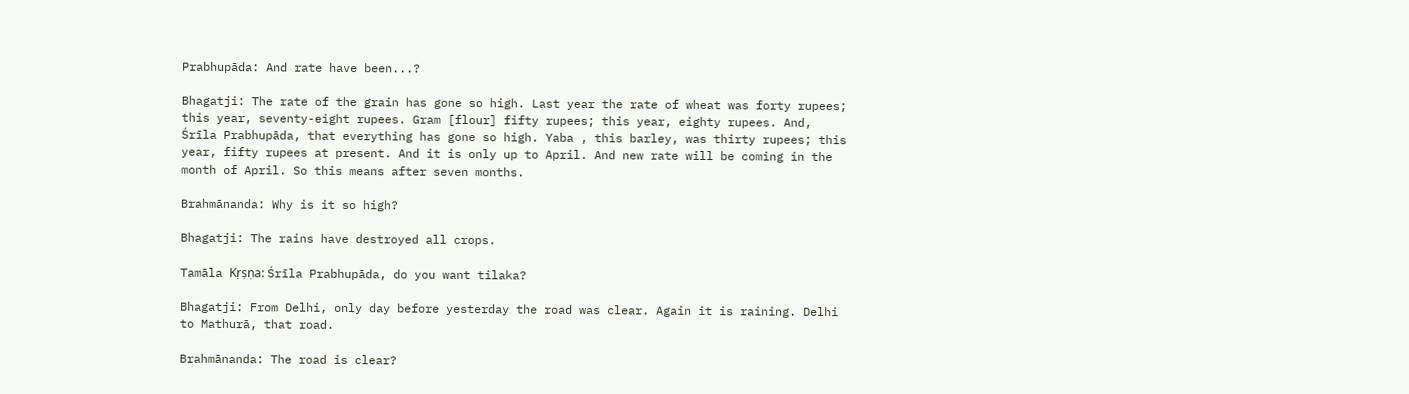Prabhupāda: And rate have been...?

Bhagatji: The rate of the grain has gone so high. Last year the rate of wheat was forty rupees; this year, seventy-eight rupees. Gram [flour] fifty rupees; this year, eighty rupees. And, Śrīla Prabhupāda, that everything has gone so high. Yaba , this barley, was thirty rupees; this year, fifty rupees at present. And it is only up to April. And new rate will be coming in the month of April. So this means after seven months.

Brahmānanda: Why is it so high?

Bhagatji: The rains have destroyed all crops.

Tamāla Kṛṣṇa: Śrīla Prabhupāda, do you want tilaka?

Bhagatji: From Delhi, only day before yesterday the road was clear. Again it is raining. Delhi to Mathurā, that road.

Brahmānanda: The road is clear?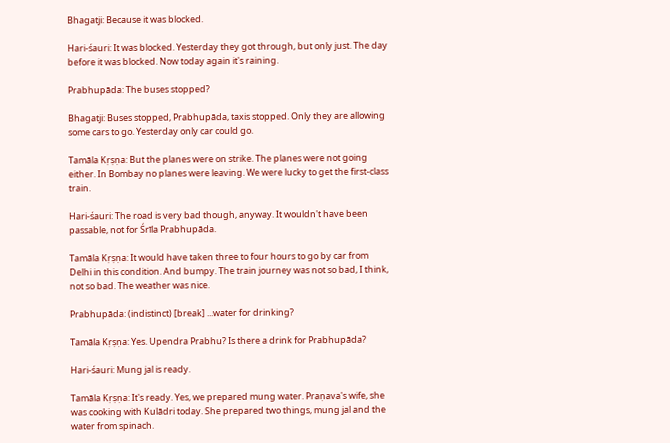Bhagatji: Because it was blocked.

Hari-śauri: It was blocked. Yesterday they got through, but only just. The day before it was blocked. Now today again it's raining.

Prabhupāda: The buses stopped?

Bhagatji: Buses stopped, Prabhupāda, taxis stopped. Only they are allowing some cars to go. Yesterday only car could go.

Tamāla Kṛṣṇa: But the planes were on strike. The planes were not going either. In Bombay no planes were leaving. We were lucky to get the first-class train.

Hari-śauri: The road is very bad though, anyway. It wouldn't have been passable, not for Śrīla Prabhupāda.

Tamāla Kṛṣṇa: It would have taken three to four hours to go by car from Delhi in this condition. And bumpy. The train journey was not so bad, I think, not so bad. The weather was nice.

Prabhupāda: (indistinct) [break] ...water for drinking?

Tamāla Kṛṣṇa: Yes. Upendra Prabhu? Is there a drink for Prabhupāda?

Hari-śauri: Mung jal is ready.

Tamāla Kṛṣṇa: It's ready. Yes, we prepared mung water. Praṇava's wife, she was cooking with Kulādri today. She prepared two things, mung jal and the water from spinach.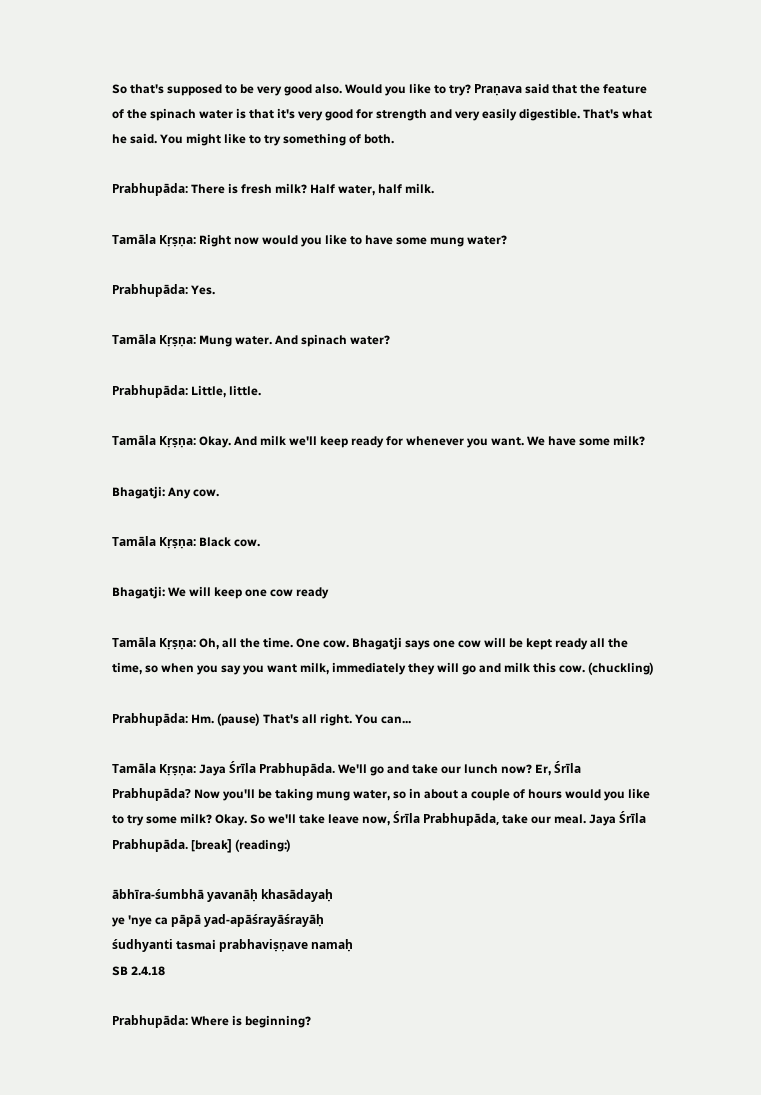So that's supposed to be very good also. Would you like to try? Praṇava said that the feature of the spinach water is that it's very good for strength and very easily digestible. That's what he said. You might like to try something of both.

Prabhupāda: There is fresh milk? Half water, half milk.

Tamāla Kṛṣṇa: Right now would you like to have some mung water?

Prabhupāda: Yes.

Tamāla Kṛṣṇa: Mung water. And spinach water?

Prabhupāda: Little, little.

Tamāla Kṛṣṇa: Okay. And milk we'll keep ready for whenever you want. We have some milk?

Bhagatji: Any cow.

Tamāla Kṛṣṇa: Black cow.

Bhagatji: We will keep one cow ready

Tamāla Kṛṣṇa: Oh, all the time. One cow. Bhagatji says one cow will be kept ready all the time, so when you say you want milk, immediately they will go and milk this cow. (chuckling)

Prabhupāda: Hm. (pause) That's all right. You can...

Tamāla Kṛṣṇa: Jaya Śrīla Prabhupāda. We'll go and take our lunch now? Er, Śrīla Prabhupāda? Now you'll be taking mung water, so in about a couple of hours would you like to try some milk? Okay. So we'll take leave now, Śrīla Prabhupāda, take our meal. Jaya Śrīla Prabhupāda. [break] (reading:)

ābhīra-śumbhā yavanāḥ khasādayaḥ
ye 'nye ca pāpā yad-apāśrayāśrayāḥ
śudhyanti tasmai prabhaviṣṇave namaḥ
SB 2.4.18

Prabhupāda: Where is beginning?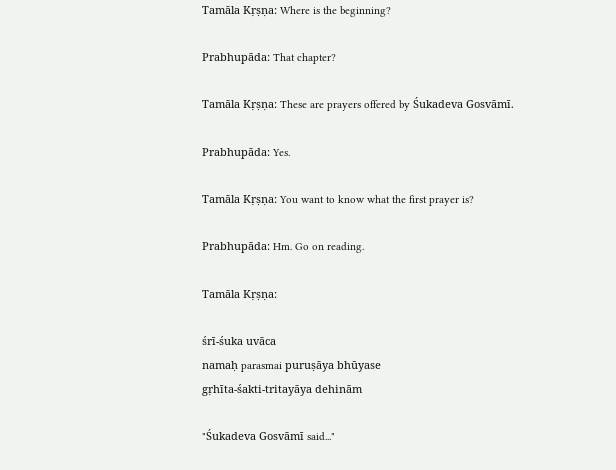Tamāla Kṛṣṇa: Where is the beginning?

Prabhupāda: That chapter?

Tamāla Kṛṣṇa: These are prayers offered by Śukadeva Gosvāmī.

Prabhupāda: Yes.

Tamāla Kṛṣṇa: You want to know what the first prayer is?

Prabhupāda: Hm. Go on reading.

Tamāla Kṛṣṇa:

śrī-śuka uvāca
namaḥ parasmai puruṣāya bhūyase
gṛhīta-śakti-tritayāya dehinām

"Śukadeva Gosvāmī said..."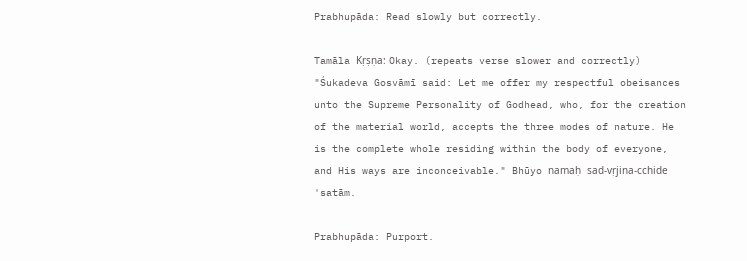Prabhupāda: Read slowly but correctly.

Tamāla Kṛṣṇa: Okay. (repeats verse slower and correctly) "Śukadeva Gosvāmī said: Let me offer my respectful obeisances unto the Supreme Personality of Godhead, who, for the creation of the material world, accepts the three modes of nature. He is the complete whole residing within the body of everyone, and His ways are inconceivable." Bhūyo namaḥ sad-vṛjina-cchide 'satām.

Prabhupāda: Purport.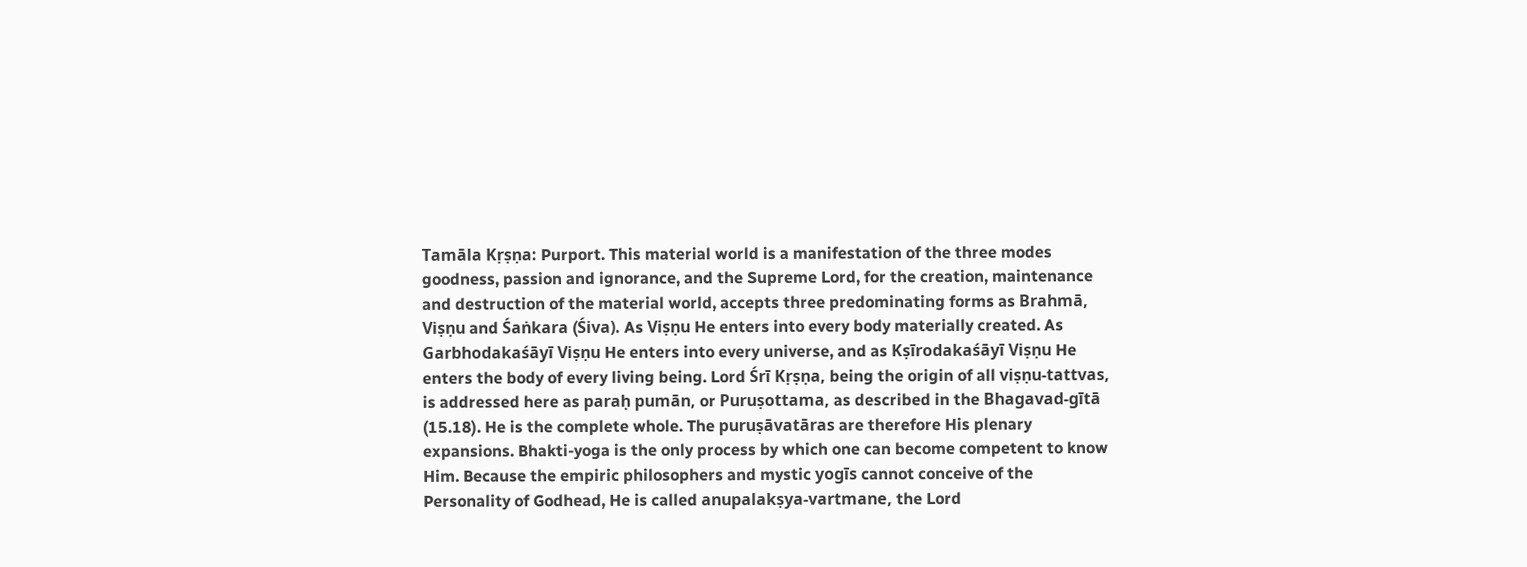Tamāla Kṛṣṇa: Purport. This material world is a manifestation of the three modes goodness, passion and ignorance, and the Supreme Lord, for the creation, maintenance and destruction of the material world, accepts three predominating forms as Brahmā, Viṣṇu and Śaṅkara (Śiva). As Viṣṇu He enters into every body materially created. As Garbhodakaśāyī Viṣṇu He enters into every universe, and as Kṣīrodakaśāyī Viṣṇu He enters the body of every living being. Lord Śrī Kṛṣṇa, being the origin of all viṣṇu-tattvas, is addressed here as paraḥ pumān, or Puruṣottama, as described in the Bhagavad-gītā (15.18). He is the complete whole. The puruṣāvatāras are therefore His plenary expansions. Bhakti-yoga is the only process by which one can become competent to know Him. Because the empiric philosophers and mystic yogīs cannot conceive of the Personality of Godhead, He is called anupalakṣya-vartmane, the Lord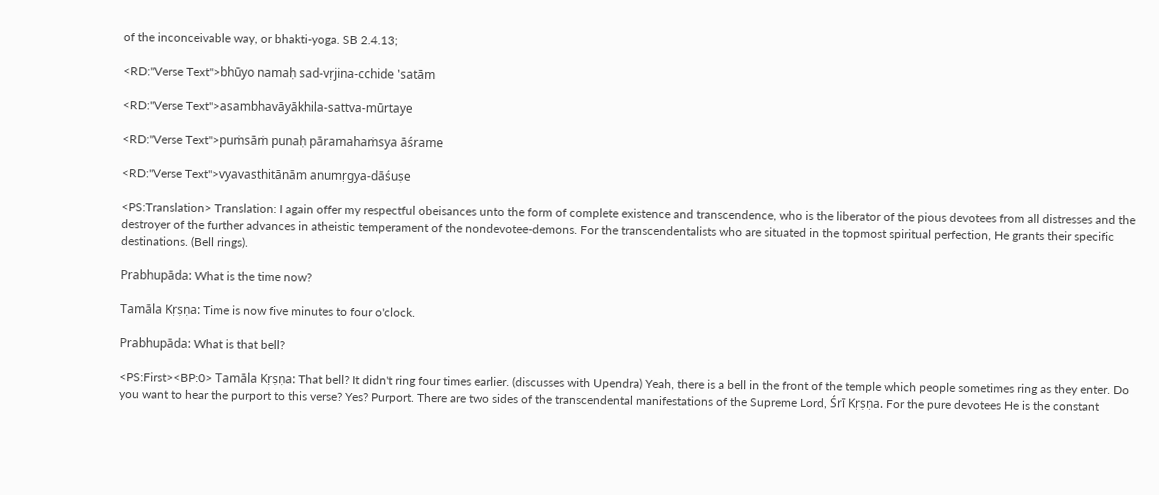of the inconceivable way, or bhakti-yoga. SB 2.4.13;

<RD:"Verse Text">bhūyo namaḥ sad-vṛjina-cchide 'satām

<RD:"Verse Text">asambhavāyākhila-sattva-mūrtaye

<RD:"Verse Text">puṁsāṁ punaḥ pāramahaṁsya āśrame

<RD:"Verse Text">vyavasthitānām anumṛgya-dāśuṣe

<PS:Translation> Translation: I again offer my respectful obeisances unto the form of complete existence and transcendence, who is the liberator of the pious devotees from all distresses and the destroyer of the further advances in atheistic temperament of the nondevotee-demons. For the transcendentalists who are situated in the topmost spiritual perfection, He grants their specific destinations. (Bell rings).

Prabhupāda: What is the time now?

Tamāla Kṛṣṇa: Time is now five minutes to four o'clock.

Prabhupāda: What is that bell?

<PS:First><BP:0> Tamāla Kṛṣṇa: That bell? It didn't ring four times earlier. (discusses with Upendra) Yeah, there is a bell in the front of the temple which people sometimes ring as they enter. Do you want to hear the purport to this verse? Yes? Purport. There are two sides of the transcendental manifestations of the Supreme Lord, Śrī Kṛṣṇa. For the pure devotees He is the constant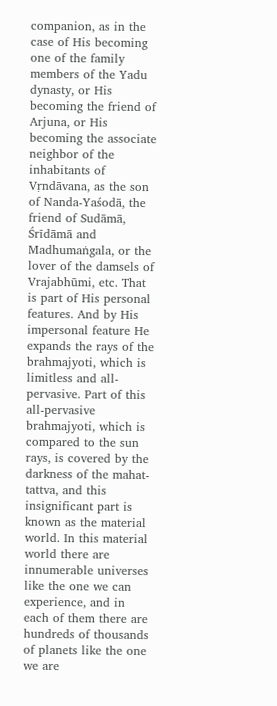companion, as in the case of His becoming one of the family members of the Yadu dynasty, or His becoming the friend of Arjuna, or His becoming the associate neighbor of the inhabitants of Vṛndāvana, as the son of Nanda-Yaśodā, the friend of Sudāmā, Śrīdāmā and Madhumaṅgala, or the lover of the damsels of Vrajabhūmi, etc. That is part of His personal features. And by His impersonal feature He expands the rays of the brahmajyoti, which is limitless and all-pervasive. Part of this all-pervasive brahmajyoti, which is compared to the sun rays, is covered by the darkness of the mahat-tattva, and this insignificant part is known as the material world. In this material world there are innumerable universes like the one we can experience, and in each of them there are hundreds of thousands of planets like the one we are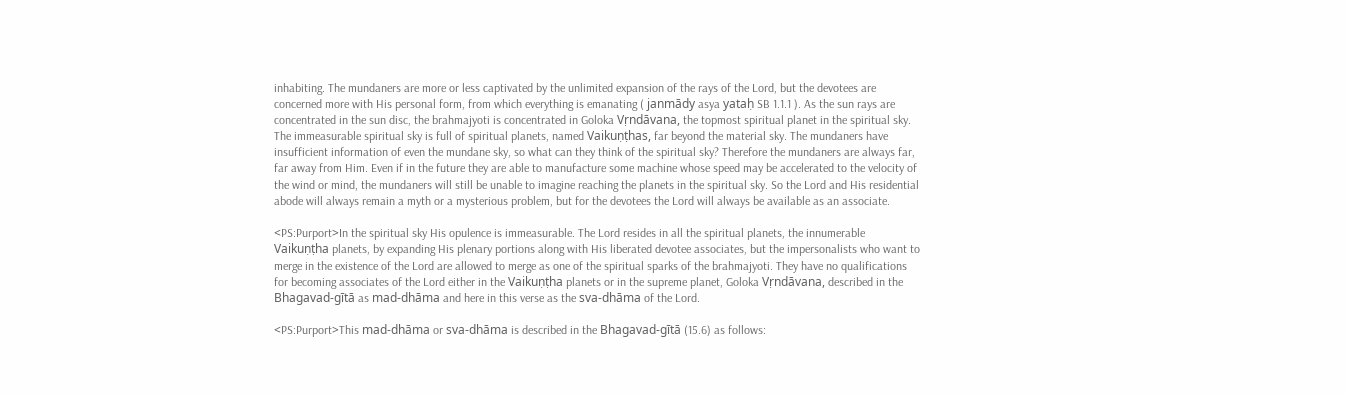inhabiting. The mundaners are more or less captivated by the unlimited expansion of the rays of the Lord, but the devotees are concerned more with His personal form, from which everything is emanating ( janmādy asya yataḥ SB 1.1.1 ). As the sun rays are concentrated in the sun disc, the brahmajyoti is concentrated in Goloka Vṛndāvana, the topmost spiritual planet in the spiritual sky. The immeasurable spiritual sky is full of spiritual planets, named Vaikuṇṭhas, far beyond the material sky. The mundaners have insufficient information of even the mundane sky, so what can they think of the spiritual sky? Therefore the mundaners are always far, far away from Him. Even if in the future they are able to manufacture some machine whose speed may be accelerated to the velocity of the wind or mind, the mundaners will still be unable to imagine reaching the planets in the spiritual sky. So the Lord and His residential abode will always remain a myth or a mysterious problem, but for the devotees the Lord will always be available as an associate.

<PS:Purport>In the spiritual sky His opulence is immeasurable. The Lord resides in all the spiritual planets, the innumerable Vaikuṇṭha planets, by expanding His plenary portions along with His liberated devotee associates, but the impersonalists who want to merge in the existence of the Lord are allowed to merge as one of the spiritual sparks of the brahmajyoti. They have no qualifications for becoming associates of the Lord either in the Vaikuṇṭha planets or in the supreme planet, Goloka Vṛndāvana, described in the Bhagavad-gītā as mad-dhāma and here in this verse as the sva-dhāma of the Lord.

<PS:Purport>This mad-dhāma or sva-dhāma is described in the Bhagavad-gītā (15.6) as follows: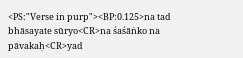<PS:"Verse in purp"><BP:0.125>na tad bhāsayate sūryo<CR>na śaśāṅko na pāvakaḥ<CR>yad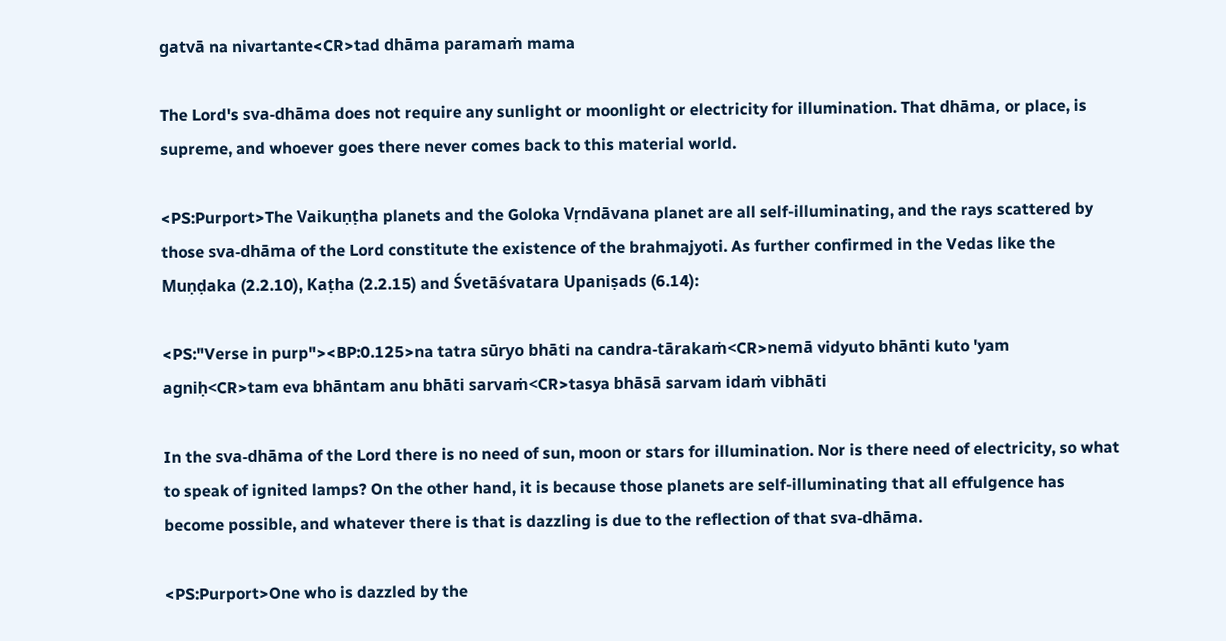gatvā na nivartante<CR>tad dhāma paramaṁ mama

The Lord's sva-dhāma does not require any sunlight or moonlight or electricity for illumination. That dhāma, or place, is supreme, and whoever goes there never comes back to this material world.

<PS:Purport>The Vaikuṇṭha planets and the Goloka Vṛndāvana planet are all self-illuminating, and the rays scattered by those sva-dhāma of the Lord constitute the existence of the brahmajyoti. As further confirmed in the Vedas like the Muṇḍaka (2.2.10), Kaṭha (2.2.15) and Śvetāśvatara Upaniṣads (6.14):

<PS:"Verse in purp"><BP:0.125>na tatra sūryo bhāti na candra-tārakaṁ<CR>nemā vidyuto bhānti kuto 'yam agniḥ<CR>tam eva bhāntam anu bhāti sarvaṁ<CR>tasya bhāsā sarvam idaṁ vibhāti

In the sva-dhāma of the Lord there is no need of sun, moon or stars for illumination. Nor is there need of electricity, so what to speak of ignited lamps? On the other hand, it is because those planets are self-illuminating that all effulgence has become possible, and whatever there is that is dazzling is due to the reflection of that sva-dhāma.

<PS:Purport>One who is dazzled by the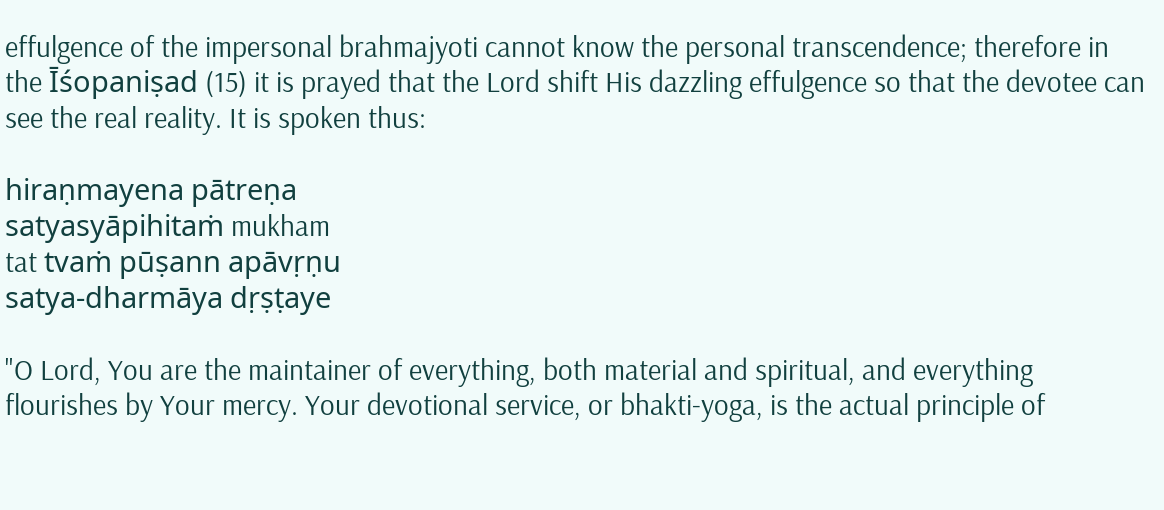effulgence of the impersonal brahmajyoti cannot know the personal transcendence; therefore in the Īśopaniṣad (15) it is prayed that the Lord shift His dazzling effulgence so that the devotee can see the real reality. It is spoken thus:

hiraṇmayena pātreṇa
satyasyāpihitaṁ mukham
tat tvaṁ pūṣann apāvṛṇu
satya-dharmāya dṛṣṭaye

"O Lord, You are the maintainer of everything, both material and spiritual, and everything flourishes by Your mercy. Your devotional service, or bhakti-yoga, is the actual principle of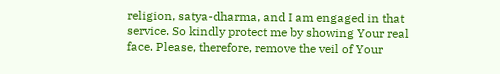religion, satya-dharma, and I am engaged in that service. So kindly protect me by showing Your real face. Please, therefore, remove the veil of Your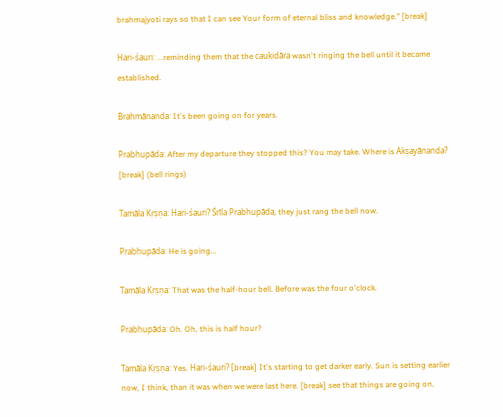brahmajyoti rays so that I can see Your form of eternal bliss and knowledge." [break]

Hari-śauri: ...reminding them that the caukidāra wasn't ringing the bell until it became established.

Brahmānanda: It's been going on for years.

Prabhupāda: After my departure they stopped this? You may take. Where is Akṣayānanda? [break] (bell rings)

Tamāla Kṛṣṇa: Hari-śauri? Śrīla Prabhupāda, they just rang the bell now.

Prabhupāda: He is going...

Tamāla Kṛṣṇa: That was the half-hour bell. Before was the four o'clock.

Prabhupāda: Oh. Oh, this is half hour?

Tamāla Kṛṣṇa: Yes. Hari-śauri? [break] It's starting to get darker early. Sun is setting earlier now, I think, than it was when we were last here. [break] see that things are going on.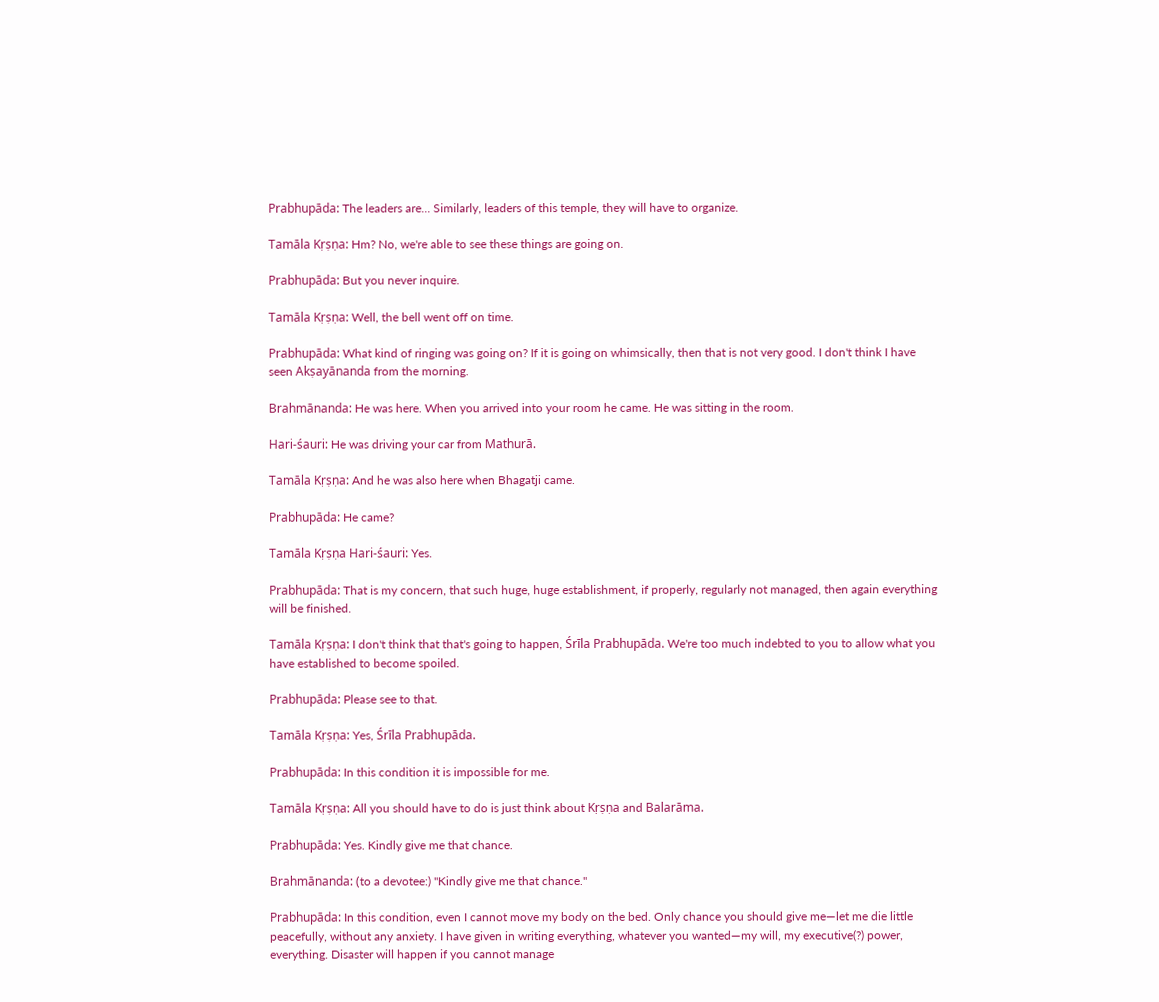Prabhupāda: The leaders are... Similarly, leaders of this temple, they will have to organize.

Tamāla Kṛṣṇa: Hm? No, we're able to see these things are going on.

Prabhupāda: But you never inquire.

Tamāla Kṛṣṇa: Well, the bell went off on time.

Prabhupāda: What kind of ringing was going on? If it is going on whimsically, then that is not very good. I don't think I have seen Akṣayānanda from the morning.

Brahmānanda: He was here. When you arrived into your room he came. He was sitting in the room.

Hari-śauri: He was driving your car from Mathurā.

Tamāla Kṛṣṇa: And he was also here when Bhagatji came.

Prabhupāda: He came?

Tamāla Kṛṣṇa Hari-śauri: Yes.

Prabhupāda: That is my concern, that such huge, huge establishment, if properly, regularly not managed, then again everything will be finished.

Tamāla Kṛṣṇa: I don't think that that's going to happen, Śrīla Prabhupāda. We're too much indebted to you to allow what you have established to become spoiled.

Prabhupāda: Please see to that.

Tamāla Kṛṣṇa: Yes, Śrīla Prabhupāda.

Prabhupāda: In this condition it is impossible for me.

Tamāla Kṛṣṇa: All you should have to do is just think about Kṛṣṇa and Balarāma.

Prabhupāda: Yes. Kindly give me that chance.

Brahmānanda: (to a devotee:) "Kindly give me that chance."

Prabhupāda: In this condition, even I cannot move my body on the bed. Only chance you should give me—let me die little peacefully, without any anxiety. I have given in writing everything, whatever you wanted—my will, my executive(?) power, everything. Disaster will happen if you cannot manage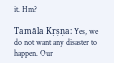it. Hm?

Tamāla Kṛṣṇa: Yes, we do not want any disaster to happen. Our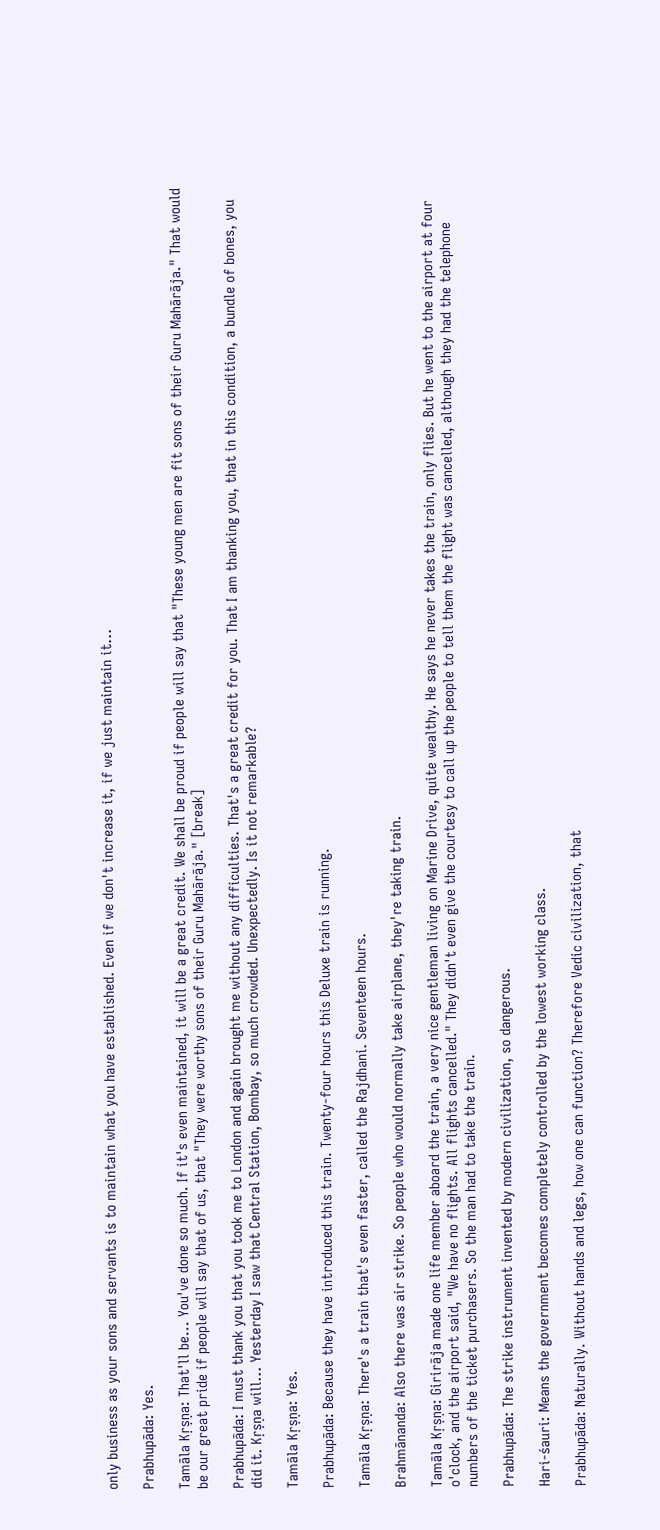only business as your sons and servants is to maintain what you have established. Even if we don't increase it, if we just maintain it...

Prabhupāda: Yes.

Tamāla Kṛṣṇa: That'll be... You've done so much. If it's even maintained, it will be a great credit. We shall be proud if people will say that "These young men are fit sons of their Guru Mahārāja." That would be our great pride if people will say that of us, that "They were worthy sons of their Guru Mahārāja." [break]

Prabhupāda: I must thank you that you took me to London and again brought me without any difficulties. That's a great credit for you. That I am thanking you, that in this condition, a bundle of bones, you did it. Kṛṣṇa will... Yesterday I saw that Central Station, Bombay, so much crowded. Unexpectedly. Is it not remarkable?

Tamāla Kṛṣṇa: Yes.

Prabhupāda: Because they have introduced this train. Twenty-four hours this Deluxe train is running.

Tamāla Kṛṣṇa: There's a train that's even faster, called the Rajdhani. Seventeen hours.

Brahmānanda: Also there was air strike. So people who would normally take airplane, they're taking train.

Tamāla Kṛṣṇa: Girirāja made one life member aboard the train, a very nice gentleman living on Marine Drive, quite wealthy. He says he never takes the train, only flies. But he went to the airport at four o'clock, and the airport said, "We have no flights. All flights cancelled." They didn't even give the courtesy to call up the people to tell them the flight was cancelled, although they had the telephone numbers of the ticket purchasers. So the man had to take the train.

Prabhupāda: The strike instrument invented by modern civilization, so dangerous.

Hari-śauri: Means the government becomes completely controlled by the lowest working class.

Prabhupāda: Naturally. Without hands and legs, how one can function? Therefore Vedic civilization, that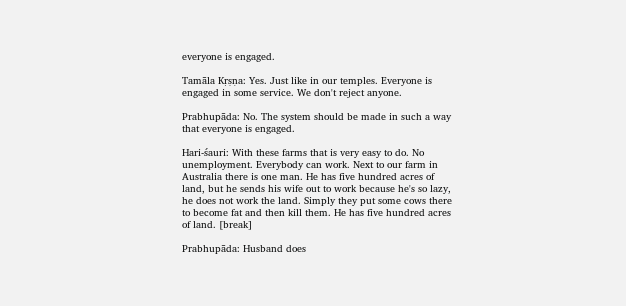everyone is engaged.

Tamāla Kṛṣṇa: Yes. Just like in our temples. Everyone is engaged in some service. We don't reject anyone.

Prabhupāda: No. The system should be made in such a way that everyone is engaged.

Hari-śauri: With these farms that is very easy to do. No unemployment. Everybody can work. Next to our farm in Australia there is one man. He has five hundred acres of land, but he sends his wife out to work because he's so lazy, he does not work the land. Simply they put some cows there to become fat and then kill them. He has five hundred acres of land. [break]

Prabhupāda: Husband does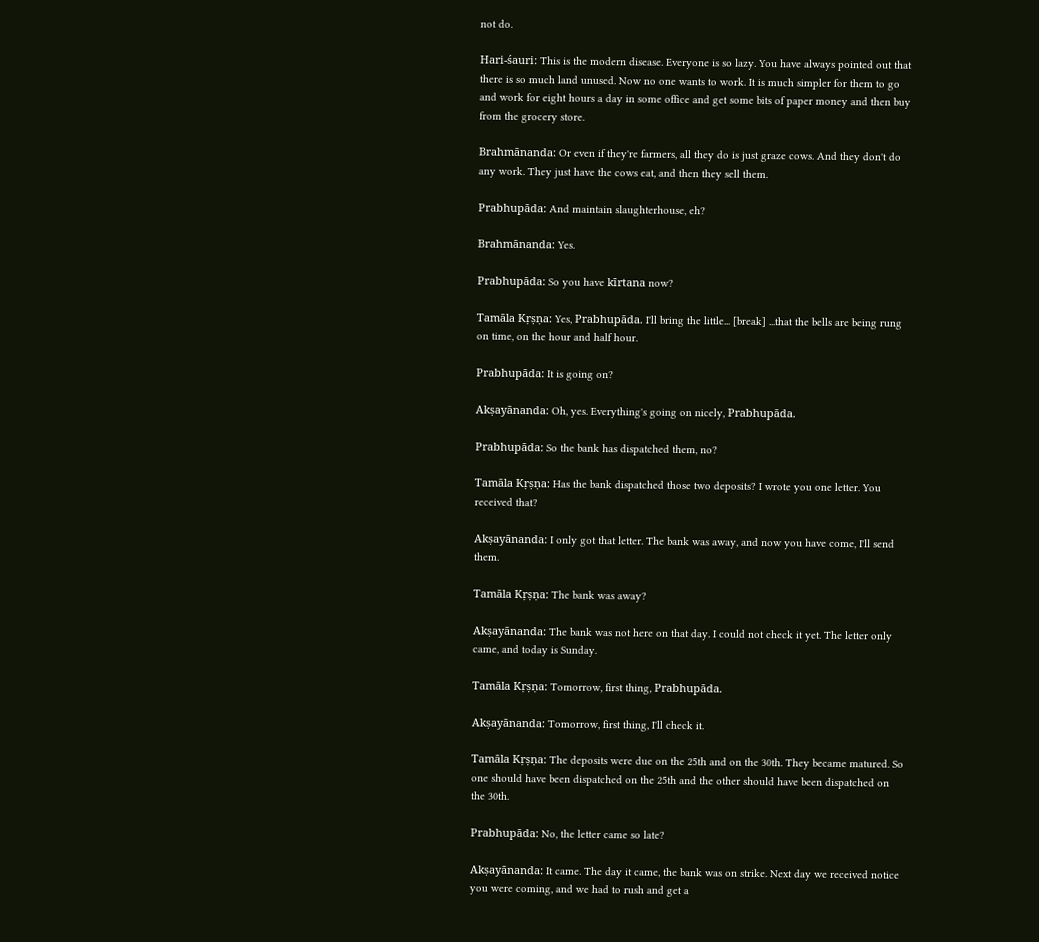not do.

Hari-śauri: This is the modern disease. Everyone is so lazy. You have always pointed out that there is so much land unused. Now no one wants to work. It is much simpler for them to go and work for eight hours a day in some office and get some bits of paper money and then buy from the grocery store.

Brahmānanda: Or even if they're farmers, all they do is just graze cows. And they don't do any work. They just have the cows eat, and then they sell them.

Prabhupāda: And maintain slaughterhouse, eh?

Brahmānanda: Yes.

Prabhupāda: So you have kīrtana now?

Tamāla Kṛṣṇa: Yes, Prabhupāda. I'll bring the little... [break] ...that the bells are being rung on time, on the hour and half hour.

Prabhupāda: It is going on?

Akṣayānanda: Oh, yes. Everything's going on nicely, Prabhupāda.

Prabhupāda: So the bank has dispatched them, no?

Tamāla Kṛṣṇa: Has the bank dispatched those two deposits? I wrote you one letter. You received that?

Akṣayānanda: I only got that letter. The bank was away, and now you have come, I'll send them.

Tamāla Kṛṣṇa: The bank was away?

Akṣayānanda: The bank was not here on that day. I could not check it yet. The letter only came, and today is Sunday.

Tamāla Kṛṣṇa: Tomorrow, first thing, Prabhupāda.

Akṣayānanda: Tomorrow, first thing, I'll check it.

Tamāla Kṛṣṇa: The deposits were due on the 25th and on the 30th. They became matured. So one should have been dispatched on the 25th and the other should have been dispatched on the 30th.

Prabhupāda: No, the letter came so late?

Akṣayānanda: It came. The day it came, the bank was on strike. Next day we received notice you were coming, and we had to rush and get a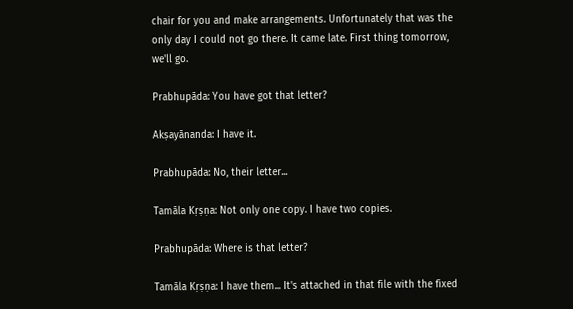chair for you and make arrangements. Unfortunately that was the only day I could not go there. It came late. First thing tomorrow, we'll go.

Prabhupāda: You have got that letter?

Akṣayānanda: I have it.

Prabhupāda: No, their letter...

Tamāla Kṛṣṇa: Not only one copy. I have two copies.

Prabhupāda: Where is that letter?

Tamāla Kṛṣṇa: I have them... It's attached in that file with the fixed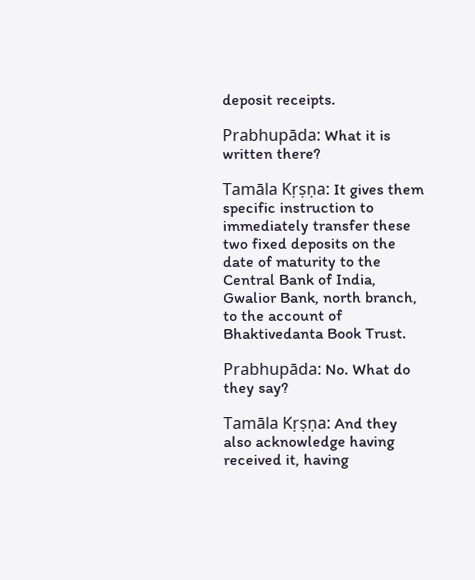deposit receipts.

Prabhupāda: What it is written there?

Tamāla Kṛṣṇa: It gives them specific instruction to immediately transfer these two fixed deposits on the date of maturity to the Central Bank of India, Gwalior Bank, north branch, to the account of Bhaktivedanta Book Trust.

Prabhupāda: No. What do they say?

Tamāla Kṛṣṇa: And they also acknowledge having received it, having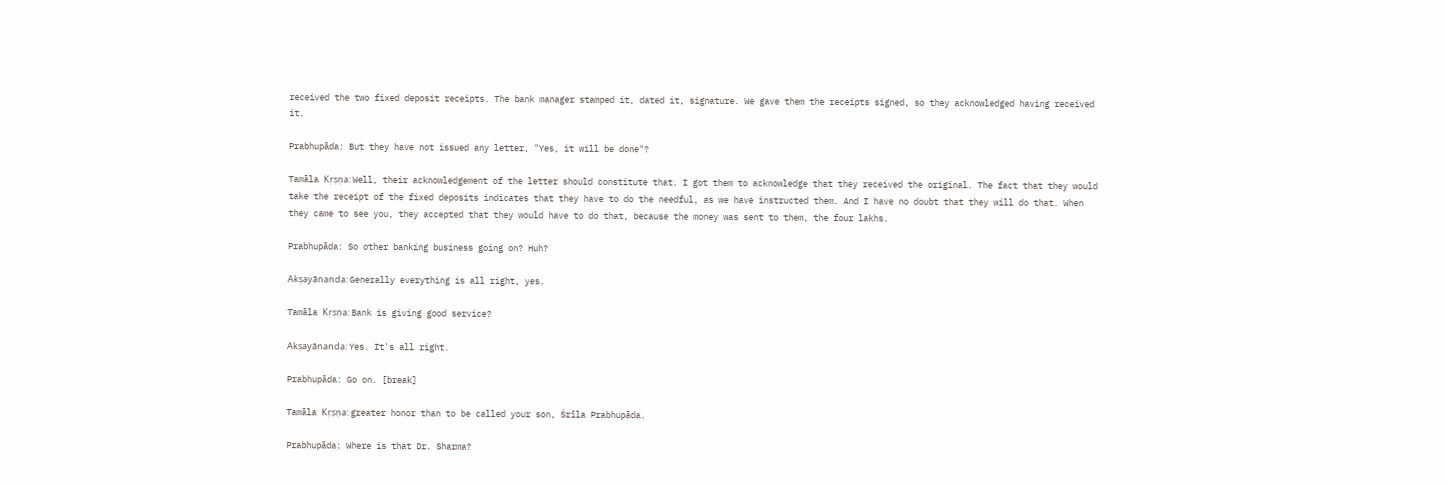received the two fixed deposit receipts. The bank manager stamped it, dated it, signature. We gave them the receipts signed, so they acknowledged having received it.

Prabhupāda: But they have not issued any letter, "Yes, it will be done"?

Tamāla Kṛṣṇa: Well, their acknowledgement of the letter should constitute that. I got them to acknowledge that they received the original. The fact that they would take the receipt of the fixed deposits indicates that they have to do the needful, as we have instructed them. And I have no doubt that they will do that. When they came to see you, they accepted that they would have to do that, because the money was sent to them, the four lakhs.

Prabhupāda: So other banking business going on? Huh?

Akṣayānanda: Generally everything is all right, yes.

Tamāla Kṛṣṇa: Bank is giving good service?

Akṣayānanda: Yes. It's all right.

Prabhupāda: Go on. [break]

Tamāla Kṛṣṇa: greater honor than to be called your son, Śrīla Prabhupāda.

Prabhupāda: Where is that Dr. Sharma?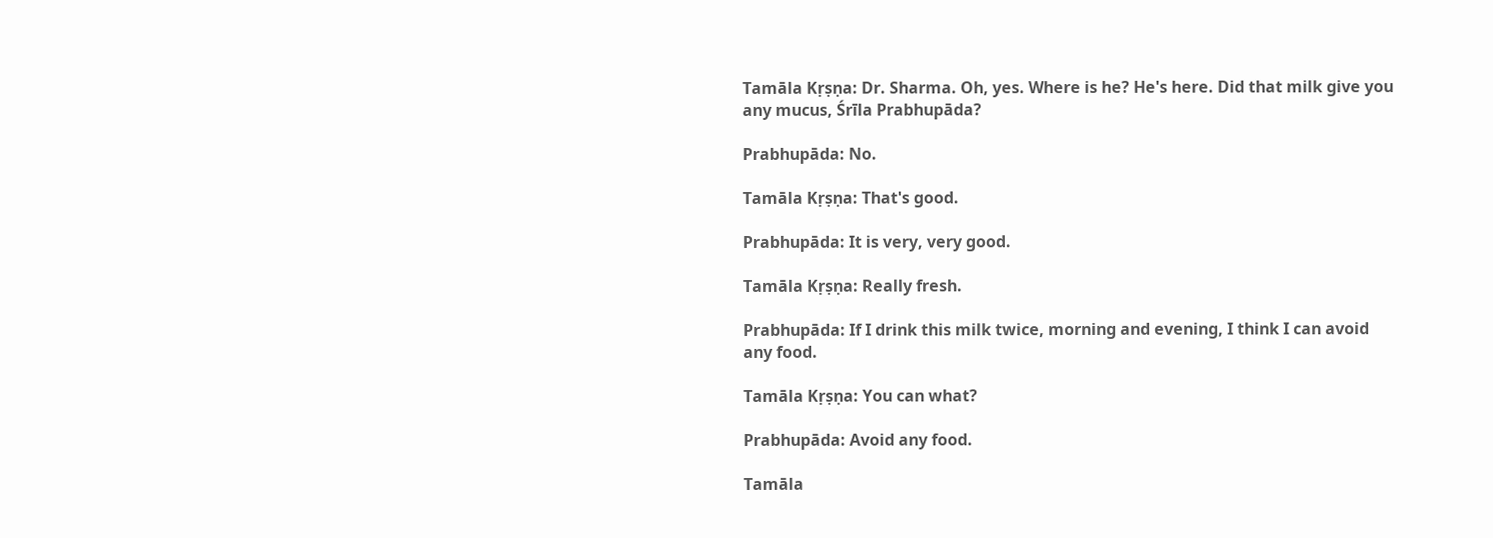Tamāla Kṛṣṇa: Dr. Sharma. Oh, yes. Where is he? He's here. Did that milk give you any mucus, Śrīla Prabhupāda?

Prabhupāda: No.

Tamāla Kṛṣṇa: That's good.

Prabhupāda: It is very, very good.

Tamāla Kṛṣṇa: Really fresh.

Prabhupāda: If I drink this milk twice, morning and evening, I think I can avoid any food.

Tamāla Kṛṣṇa: You can what?

Prabhupāda: Avoid any food.

Tamāla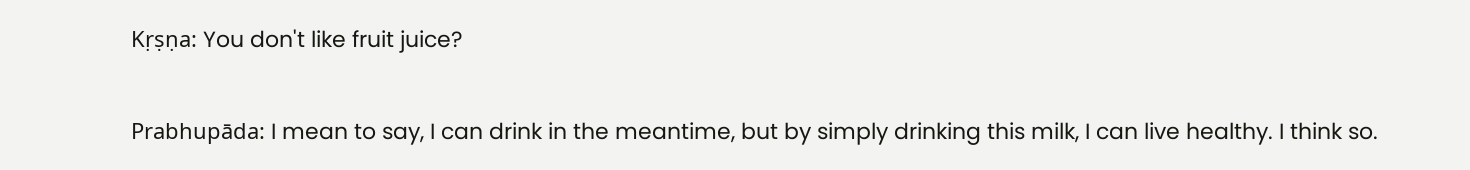Kṛṣṇa: You don't like fruit juice?

Prabhupāda: I mean to say, I can drink in the meantime, but by simply drinking this milk, I can live healthy. I think so.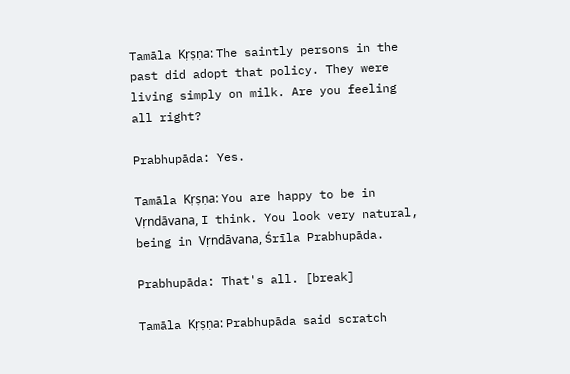Tamāla Kṛṣṇa: The saintly persons in the past did adopt that policy. They were living simply on milk. Are you feeling all right?

Prabhupāda: Yes.

Tamāla Kṛṣṇa: You are happy to be in Vṛndāvana, I think. You look very natural, being in Vṛndāvana, Śrīla Prabhupāda.

Prabhupāda: That's all. [break]

Tamāla Kṛṣṇa: Prabhupāda said scratch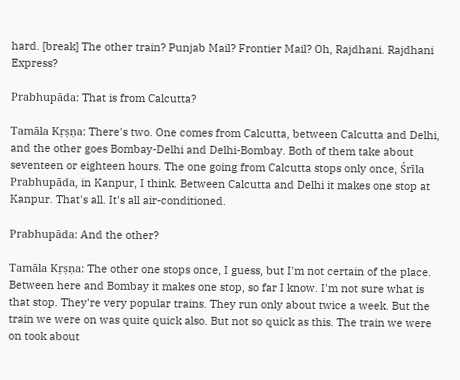hard. [break] The other train? Punjab Mail? Frontier Mail? Oh, Rajdhani. Rajdhani Express?

Prabhupāda: That is from Calcutta?

Tamāla Kṛṣṇa: There's two. One comes from Calcutta, between Calcutta and Delhi, and the other goes Bombay-Delhi and Delhi-Bombay. Both of them take about seventeen or eighteen hours. The one going from Calcutta stops only once, Śrīla Prabhupāda, in Kanpur, I think. Between Calcutta and Delhi it makes one stop at Kanpur. That's all. It's all air-conditioned.

Prabhupāda: And the other?

Tamāla Kṛṣṇa: The other one stops once, I guess, but I'm not certain of the place. Between here and Bombay it makes one stop, so far I know. I'm not sure what is that stop. They're very popular trains. They run only about twice a week. But the train we were on was quite quick also. But not so quick as this. The train we were on took about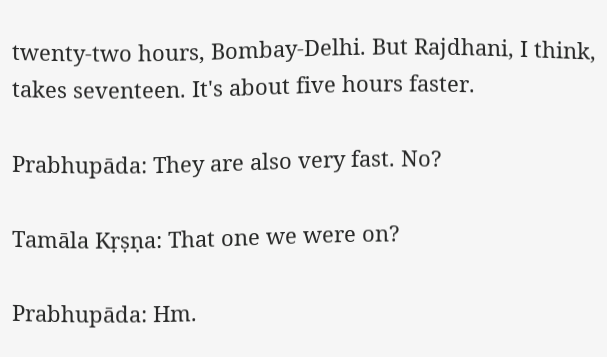twenty-two hours, Bombay-Delhi. But Rajdhani, I think, takes seventeen. It's about five hours faster.

Prabhupāda: They are also very fast. No?

Tamāla Kṛṣṇa: That one we were on?

Prabhupāda: Hm.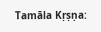Tamāla Kṛṣṇa: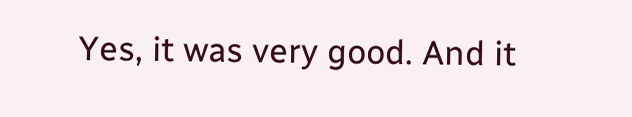Yes, it was very good. And it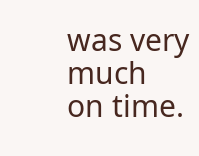was very much on time.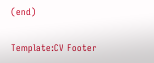(end)

Template:CV Footer